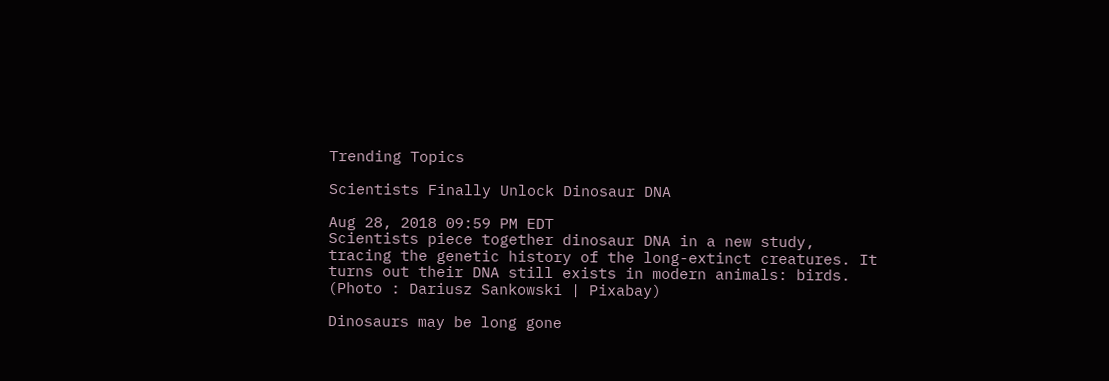Trending Topics

Scientists Finally Unlock Dinosaur DNA

Aug 28, 2018 09:59 PM EDT
Scientists piece together dinosaur DNA in a new study, tracing the genetic history of the long-extinct creatures. It turns out their DNA still exists in modern animals: birds.
(Photo : Dariusz Sankowski | Pixabay)

Dinosaurs may be long gone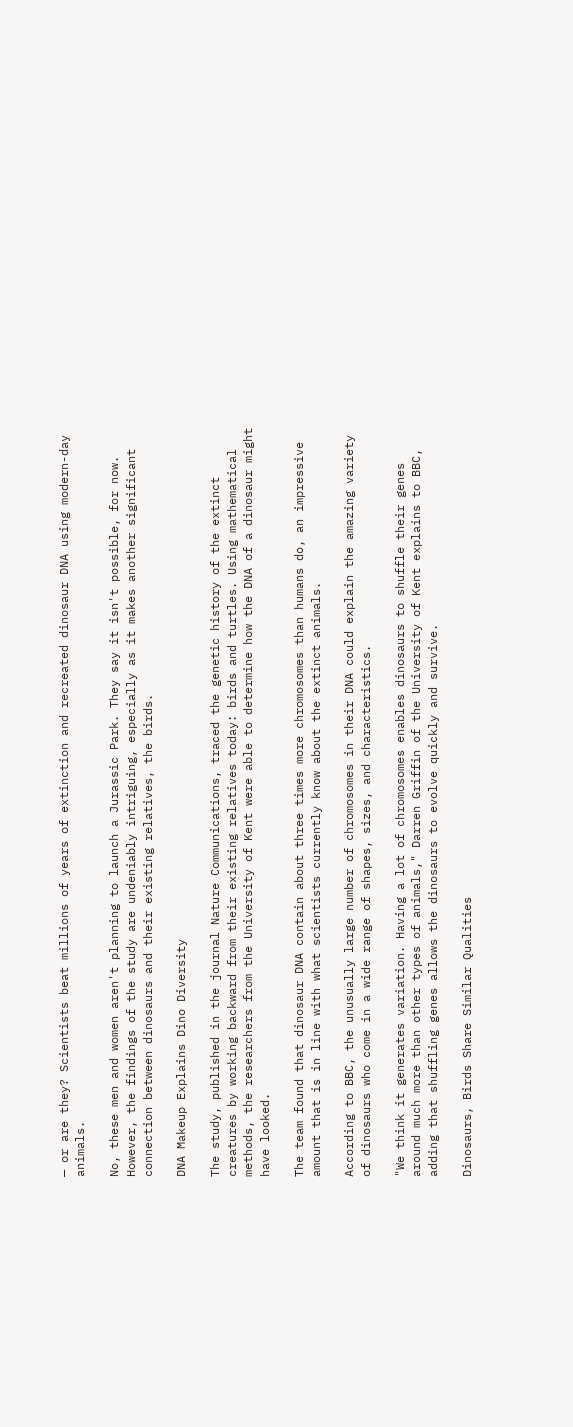— or are they? Scientists beat millions of years of extinction and recreated dinosaur DNA using modern-day animals.

No, these men and women aren't planning to launch a Jurassic Park. They say it isn't possible, for now. However, the findings of the study are undeniably intriguing, especially as it makes another significant connection between dinosaurs and their existing relatives, the birds.

DNA Makeup Explains Dino Diversity

The study, published in the journal Nature Communications, traced the genetic history of the extinct creatures by working backward from their existing relatives today: birds and turtles. Using mathematical methods, the researchers from the University of Kent were able to determine how the DNA of a dinosaur might have looked.

The team found that dinosaur DNA contain about three times more chromosomes than humans do, an impressive amount that is in line with what scientists currently know about the extinct animals.

According to BBC, the unusually large number of chromosomes in their DNA could explain the amazing variety of dinosaurs who come in a wide range of shapes, sizes, and characteristics.

"We think it generates variation. Having a lot of chromosomes enables dinosaurs to shuffle their genes around much more than other types of animals," Darren Griffin of the University of Kent explains to BBC, adding that shuffling genes allows the dinosaurs to evolve quickly and survive.

Dinosaurs, Birds Share Similar Qualities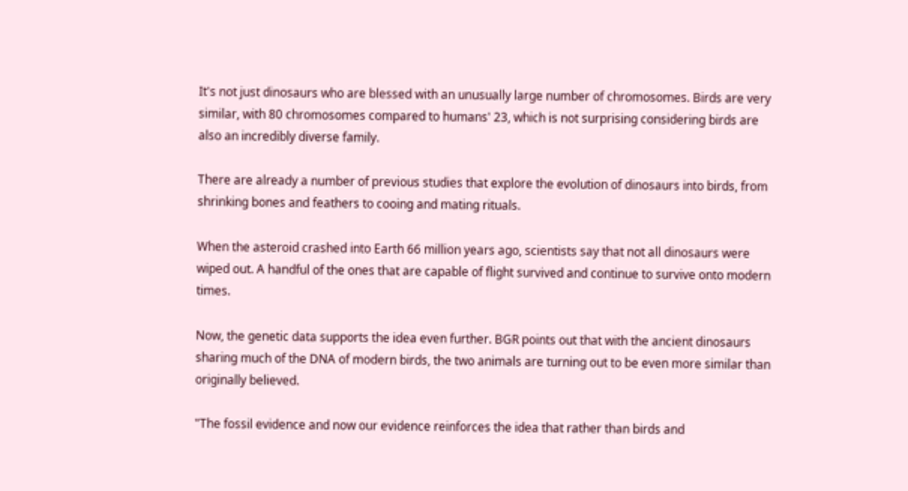It's not just dinosaurs who are blessed with an unusually large number of chromosomes. Birds are very similar, with 80 chromosomes compared to humans' 23, which is not surprising considering birds are also an incredibly diverse family.

There are already a number of previous studies that explore the evolution of dinosaurs into birds, from shrinking bones and feathers to cooing and mating rituals.

When the asteroid crashed into Earth 66 million years ago, scientists say that not all dinosaurs were wiped out. A handful of the ones that are capable of flight survived and continue to survive onto modern times.

Now, the genetic data supports the idea even further. BGR points out that with the ancient dinosaurs sharing much of the DNA of modern birds, the two animals are turning out to be even more similar than originally believed.

"The fossil evidence and now our evidence reinforces the idea that rather than birds and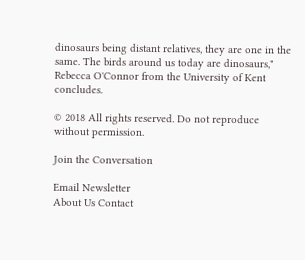dinosaurs being distant relatives, they are one in the same. The birds around us today are dinosaurs," Rebecca O'Connor from the University of Kent concludes.

© 2018 All rights reserved. Do not reproduce without permission.

Join the Conversation

Email Newsletter
About Us Contact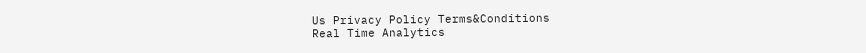Us Privacy Policy Terms&Conditions
Real Time Analytics